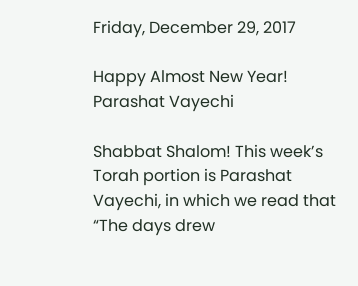Friday, December 29, 2017

Happy Almost New Year! Parashat Vayechi

Shabbat Shalom! This week’s Torah portion is Parashat Vayechi, in which we read that “The days drew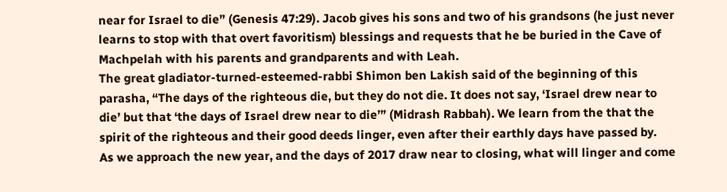near for Israel to die” (Genesis 47:29). Jacob gives his sons and two of his grandsons (he just never learns to stop with that overt favoritism) blessings and requests that he be buried in the Cave of Machpelah with his parents and grandparents and with Leah.
The great gladiator-turned-esteemed-rabbi Shimon ben Lakish said of the beginning of this parasha, “The days of the righteous die, but they do not die. It does not say, ‘Israel drew near to die’ but that ‘the days of Israel drew near to die’” (Midrash Rabbah). We learn from the that the spirit of the righteous and their good deeds linger, even after their earthly days have passed by.
As we approach the new year, and the days of 2017 draw near to closing, what will linger and come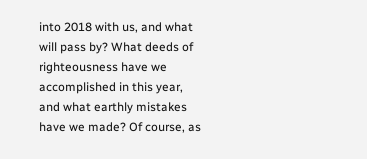into 2018 with us, and what will pass by? What deeds of righteousness have we accomplished in this year, and what earthly mistakes have we made? Of course, as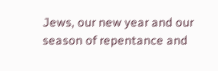Jews, our new year and our season of repentance and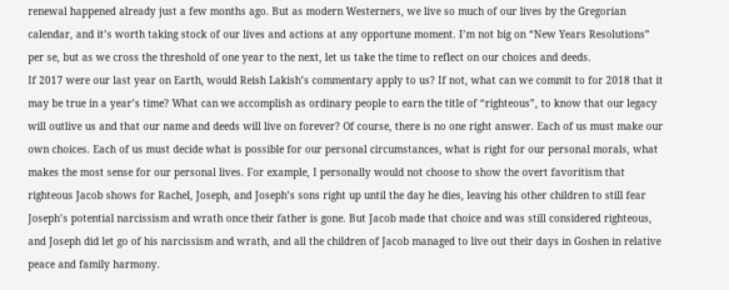renewal happened already just a few months ago. But as modern Westerners, we live so much of our lives by the Gregorian calendar, and it’s worth taking stock of our lives and actions at any opportune moment. I’m not big on “New Years Resolutions” per se, but as we cross the threshold of one year to the next, let us take the time to reflect on our choices and deeds.
If 2017 were our last year on Earth, would Reish Lakish’s commentary apply to us? If not, what can we commit to for 2018 that it may be true in a year’s time? What can we accomplish as ordinary people to earn the title of “righteous”, to know that our legacy will outlive us and that our name and deeds will live on forever? Of course, there is no one right answer. Each of us must make our own choices. Each of us must decide what is possible for our personal circumstances, what is right for our personal morals, what makes the most sense for our personal lives. For example, I personally would not choose to show the overt favoritism that righteous Jacob shows for Rachel, Joseph, and Joseph’s sons right up until the day he dies, leaving his other children to still fear Joseph’s potential narcissism and wrath once their father is gone. But Jacob made that choice and was still considered righteous, and Joseph did let go of his narcissism and wrath, and all the children of Jacob managed to live out their days in Goshen in relative peace and family harmony.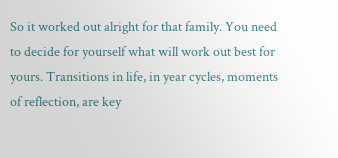So it worked out alright for that family. You need to decide for yourself what will work out best for yours. Transitions in life, in year cycles, moments of reflection, are key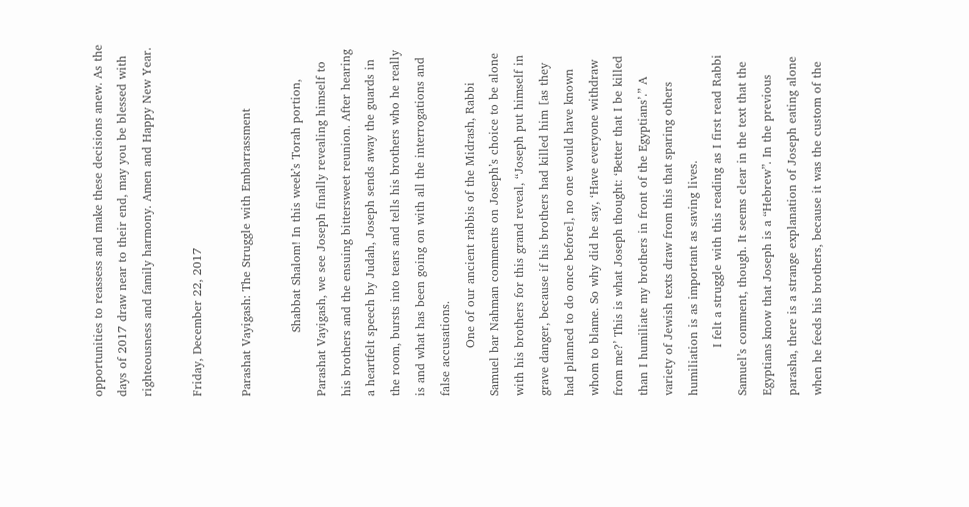opportunities to reassess and make these decisions anew. As the days of 2017 draw near to their end, may you be blessed with righteousness and family harmony. Amen and Happy New Year.

Friday, December 22, 2017

Parashat Vayigash: The Struggle with Embarrassment

                Shabbat Shalom! In this week’s Torah portion, Parashat Vayigash, we see Joseph finally revealing himself to his brothers and the ensuing bittersweet reunion. After hearing a heartfelt speech by Judah, Joseph sends away the guards in the room, bursts into tears and tells his brothers who he really is and what has been going on with all the interrogations and false accusations.
            One of our ancient rabbis of the Midrash, Rabbi Samuel bar Nahman comments on Joseph’s choice to be alone with his brothers for this grand reveal, “Joseph put himself in grave danger, because if his brothers had killed him [as they had planned to do once before], no one would have known whom to blame. So why did he say, ‘Have everyone withdraw from me?’ This is what Joseph thought: ‘Better that I be killed than I humiliate my brothers in front of the Egyptians’.” A variety of Jewish texts draw from this that sparing others humiliation is as important as saving lives.
            I felt a struggle with this reading as I first read Rabbi Samuel’s comment, though. It seems clear in the text that the Egyptians know that Joseph is a “Hebrew”. In the previous parasha, there is a strange explanation of Joseph eating alone when he feeds his brothers, because it was the custom of the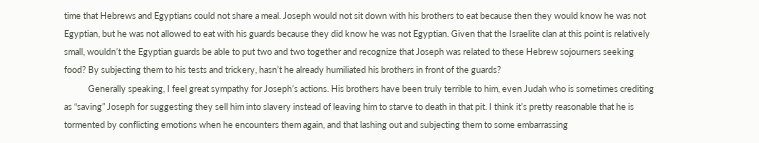time that Hebrews and Egyptians could not share a meal. Joseph would not sit down with his brothers to eat because then they would know he was not Egyptian, but he was not allowed to eat with his guards because they did know he was not Egyptian. Given that the Israelite clan at this point is relatively small, wouldn’t the Egyptian guards be able to put two and two together and recognize that Joseph was related to these Hebrew sojourners seeking food? By subjecting them to his tests and trickery, hasn’t he already humiliated his brothers in front of the guards?
            Generally speaking, I feel great sympathy for Joseph’s actions. His brothers have been truly terrible to him, even Judah who is sometimes crediting as “saving” Joseph for suggesting they sell him into slavery instead of leaving him to starve to death in that pit. I think it’s pretty reasonable that he is tormented by conflicting emotions when he encounters them again, and that lashing out and subjecting them to some embarrassing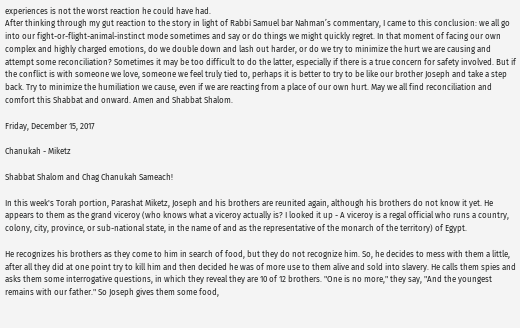experiences is not the worst reaction he could have had.
After thinking through my gut reaction to the story in light of Rabbi Samuel bar Nahman’s commentary, I came to this conclusion: we all go into our fight-or-flight-animal-instinct mode sometimes and say or do things we might quickly regret. In that moment of facing our own complex and highly charged emotions, do we double down and lash out harder, or do we try to minimize the hurt we are causing and attempt some reconciliation? Sometimes it may be too difficult to do the latter, especially if there is a true concern for safety involved. But if the conflict is with someone we love, someone we feel truly tied to, perhaps it is better to try to be like our brother Joseph and take a step back. Try to minimize the humiliation we cause, even if we are reacting from a place of our own hurt. May we all find reconciliation and comfort this Shabbat and onward. Amen and Shabbat Shalom.

Friday, December 15, 2017

Chanukah - Miketz

Shabbat Shalom and Chag Chanukah Sameach!

In this week's Torah portion, Parashat Miketz, Joseph and his brothers are reunited again, although his brothers do not know it yet. He appears to them as the grand viceroy (who knows what a viceroy actually is? I looked it up - A viceroy is a regal official who runs a country, colony, city, province, or sub-national state, in the name of and as the representative of the monarch of the territory) of Egypt.

He recognizes his brothers as they come to him in search of food, but they do not recognize him. So, he decides to mess with them a little, after all they did at one point try to kill him and then decided he was of more use to them alive and sold into slavery. He calls them spies and asks them some interrogative questions, in which they reveal they are 10 of 12 brothers. "One is no more," they say, "And the youngest remains with our father." So Joseph gives them some food,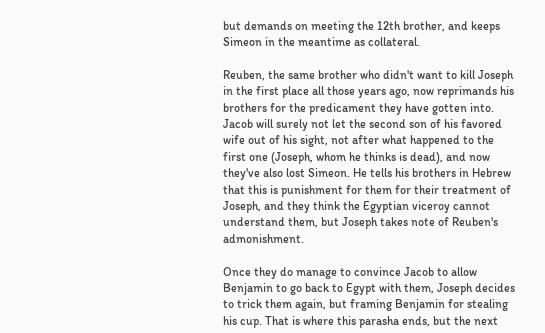but demands on meeting the 12th brother, and keeps Simeon in the meantime as collateral.

Reuben, the same brother who didn't want to kill Joseph in the first place all those years ago, now reprimands his brothers for the predicament they have gotten into. Jacob will surely not let the second son of his favored wife out of his sight, not after what happened to the first one (Joseph, whom he thinks is dead), and now they've also lost Simeon. He tells his brothers in Hebrew that this is punishment for them for their treatment of Joseph, and they think the Egyptian viceroy cannot understand them, but Joseph takes note of Reuben's admonishment.

Once they do manage to convince Jacob to allow Benjamin to go back to Egypt with them, Joseph decides to trick them again, but framing Benjamin for stealing his cup. That is where this parasha ends, but the next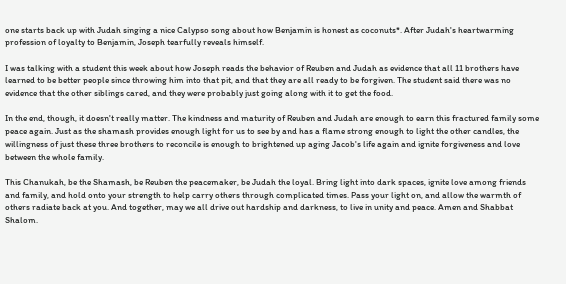one starts back up with Judah singing a nice Calypso song about how Benjamin is honest as coconuts*. After Judah's heartwarming profession of loyalty to Benjamin, Joseph tearfully reveals himself.

I was talking with a student this week about how Joseph reads the behavior of Reuben and Judah as evidence that all 11 brothers have learned to be better people since throwing him into that pit, and that they are all ready to be forgiven. The student said there was no evidence that the other siblings cared, and they were probably just going along with it to get the food.

In the end, though, it doesn't really matter. The kindness and maturity of Reuben and Judah are enough to earn this fractured family some peace again. Just as the shamash provides enough light for us to see by and has a flame strong enough to light the other candles, the willingness of just these three brothers to reconcile is enough to brightened up aging Jacob's life again and ignite forgiveness and love between the whole family.

This Chanukah, be the Shamash, be Reuben the peacemaker, be Judah the loyal. Bring light into dark spaces, ignite love among friends and family, and hold onto your strength to help carry others through complicated times. Pass your light on, and allow the warmth of others radiate back at you. And together, may we all drive out hardship and darkness, to live in unity and peace. Amen and Shabbat Shalom.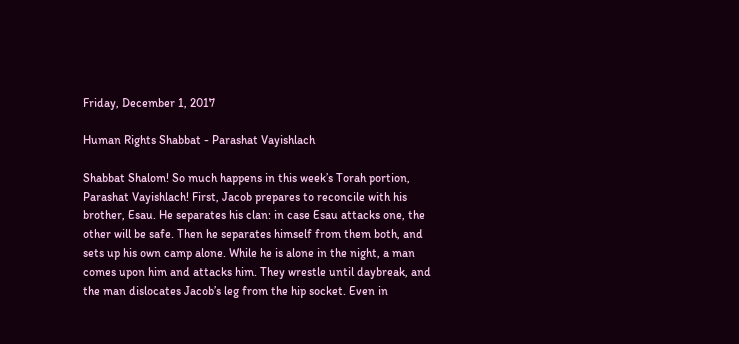Friday, December 1, 2017

Human Rights Shabbat - Parashat Vayishlach

Shabbat Shalom! So much happens in this week’s Torah portion, Parashat Vayishlach! First, Jacob prepares to reconcile with his brother, Esau. He separates his clan: in case Esau attacks one, the other will be safe. Then he separates himself from them both, and sets up his own camp alone. While he is alone in the night, a man comes upon him and attacks him. They wrestle until daybreak, and the man dislocates Jacob’s leg from the hip socket. Even in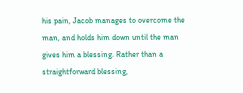his pain, Jacob manages to overcome the man, and holds him down until the man gives him a blessing. Rather than a straightforward blessing,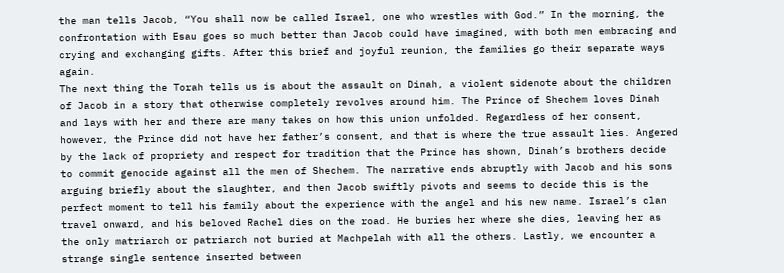the man tells Jacob, “You shall now be called Israel, one who wrestles with God.” In the morning, the confrontation with Esau goes so much better than Jacob could have imagined, with both men embracing and crying and exchanging gifts. After this brief and joyful reunion, the families go their separate ways again.
The next thing the Torah tells us is about the assault on Dinah, a violent sidenote about the children of Jacob in a story that otherwise completely revolves around him. The Prince of Shechem loves Dinah and lays with her and there are many takes on how this union unfolded. Regardless of her consent, however, the Prince did not have her father’s consent, and that is where the true assault lies. Angered by the lack of propriety and respect for tradition that the Prince has shown, Dinah’s brothers decide to commit genocide against all the men of Shechem. The narrative ends abruptly with Jacob and his sons arguing briefly about the slaughter, and then Jacob swiftly pivots and seems to decide this is the perfect moment to tell his family about the experience with the angel and his new name. Israel’s clan travel onward, and his beloved Rachel dies on the road. He buries her where she dies, leaving her as the only matriarch or patriarch not buried at Machpelah with all the others. Lastly, we encounter a strange single sentence inserted between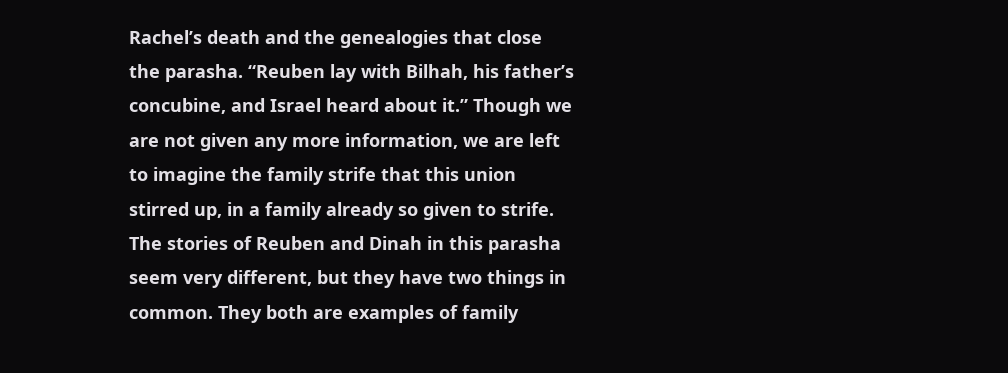Rachel’s death and the genealogies that close the parasha. “Reuben lay with Bilhah, his father’s concubine, and Israel heard about it.” Though we are not given any more information, we are left to imagine the family strife that this union stirred up, in a family already so given to strife.
The stories of Reuben and Dinah in this parasha seem very different, but they have two things in common. They both are examples of family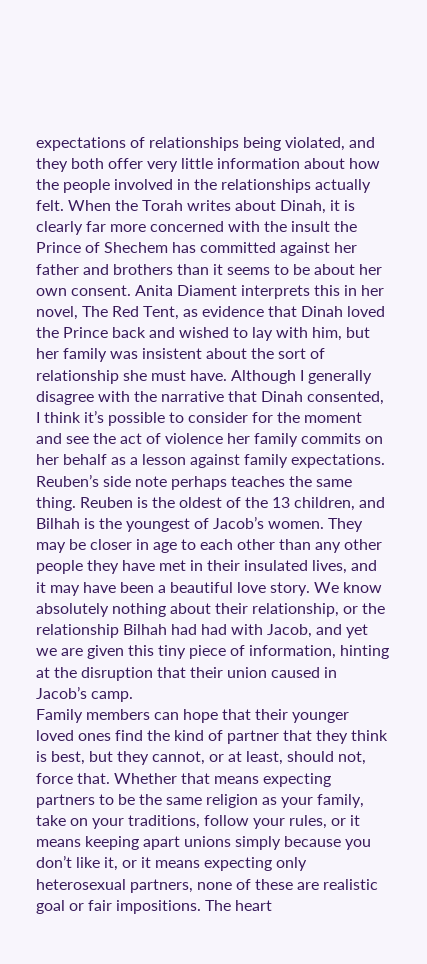expectations of relationships being violated, and they both offer very little information about how the people involved in the relationships actually felt. When the Torah writes about Dinah, it is clearly far more concerned with the insult the Prince of Shechem has committed against her father and brothers than it seems to be about her own consent. Anita Diament interprets this in her novel, The Red Tent, as evidence that Dinah loved the Prince back and wished to lay with him, but her family was insistent about the sort of relationship she must have. Although I generally disagree with the narrative that Dinah consented, I think it’s possible to consider for the moment and see the act of violence her family commits on her behalf as a lesson against family expectations. Reuben’s side note perhaps teaches the same thing. Reuben is the oldest of the 13 children, and Bilhah is the youngest of Jacob’s women. They may be closer in age to each other than any other people they have met in their insulated lives, and it may have been a beautiful love story. We know absolutely nothing about their relationship, or the relationship Bilhah had had with Jacob, and yet we are given this tiny piece of information, hinting at the disruption that their union caused in Jacob’s camp.
Family members can hope that their younger loved ones find the kind of partner that they think is best, but they cannot, or at least, should not, force that. Whether that means expecting partners to be the same religion as your family, take on your traditions, follow your rules, or it means keeping apart unions simply because you don’t like it, or it means expecting only heterosexual partners, none of these are realistic goal or fair impositions. The heart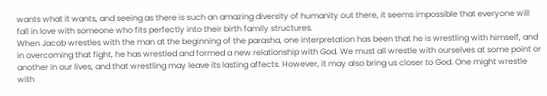wants what it wants, and seeing as there is such an amazing diversity of humanity out there, it seems impossible that everyone will fall in love with someone who fits perfectly into their birth family structures.
When Jacob wrestles with the man at the beginning of the parasha, one interpretation has been that he is wrestling with himself, and in overcoming that fight, he has wrestled and formed a new relationship with God. We must all wrestle with ourselves at some point or another in our lives, and that wrestling may leave its lasting affects. However, it may also bring us closer to God. One might wrestle with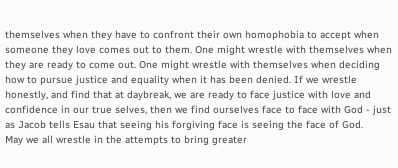themselves when they have to confront their own homophobia to accept when someone they love comes out to them. One might wrestle with themselves when they are ready to come out. One might wrestle with themselves when deciding how to pursue justice and equality when it has been denied. If we wrestle honestly, and find that at daybreak, we are ready to face justice with love and confidence in our true selves, then we find ourselves face to face with God - just as Jacob tells Esau that seeing his forgiving face is seeing the face of God.
May we all wrestle in the attempts to bring greater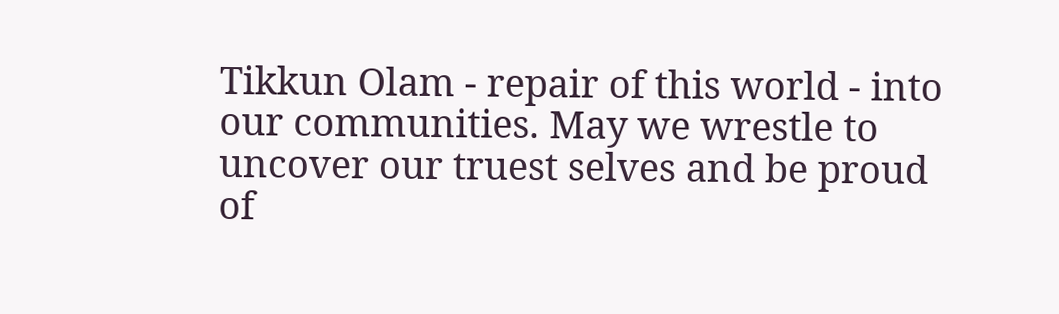Tikkun Olam - repair of this world - into our communities. May we wrestle to uncover our truest selves and be proud of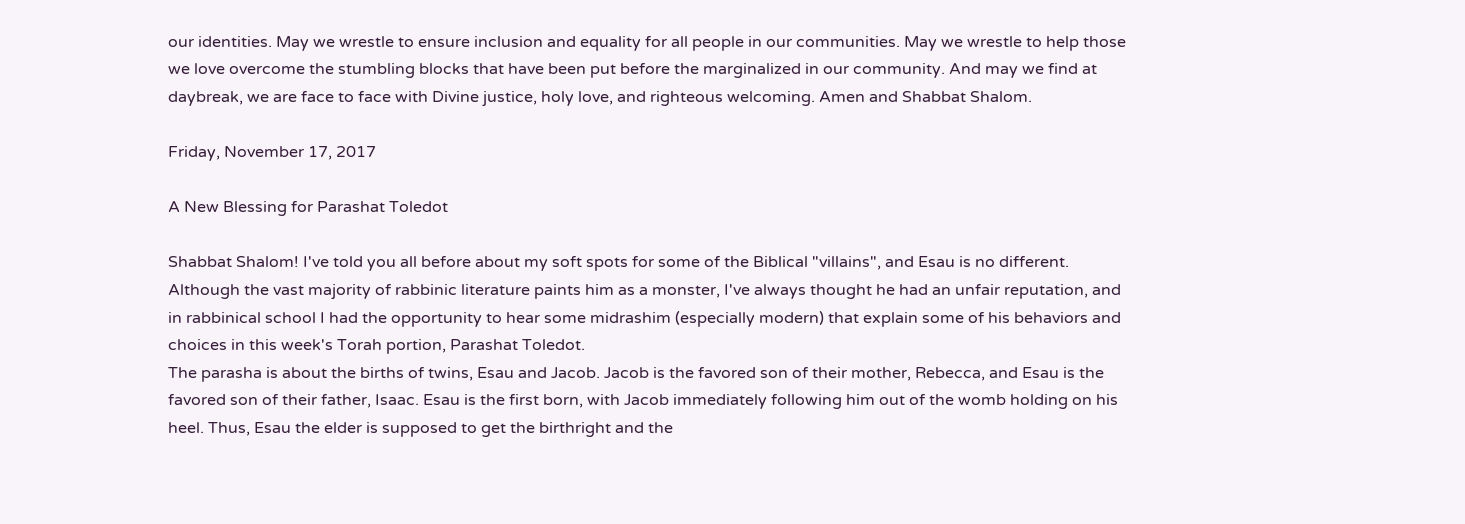our identities. May we wrestle to ensure inclusion and equality for all people in our communities. May we wrestle to help those we love overcome the stumbling blocks that have been put before the marginalized in our community. And may we find at daybreak, we are face to face with Divine justice, holy love, and righteous welcoming. Amen and Shabbat Shalom.

Friday, November 17, 2017

A New Blessing for Parashat Toledot

Shabbat Shalom! I've told you all before about my soft spots for some of the Biblical "villains", and Esau is no different. Although the vast majority of rabbinic literature paints him as a monster, I've always thought he had an unfair reputation, and in rabbinical school I had the opportunity to hear some midrashim (especially modern) that explain some of his behaviors and choices in this week's Torah portion, Parashat Toledot.
The parasha is about the births of twins, Esau and Jacob. Jacob is the favored son of their mother, Rebecca, and Esau is the favored son of their father, Isaac. Esau is the first born, with Jacob immediately following him out of the womb holding on his heel. Thus, Esau the elder is supposed to get the birthright and the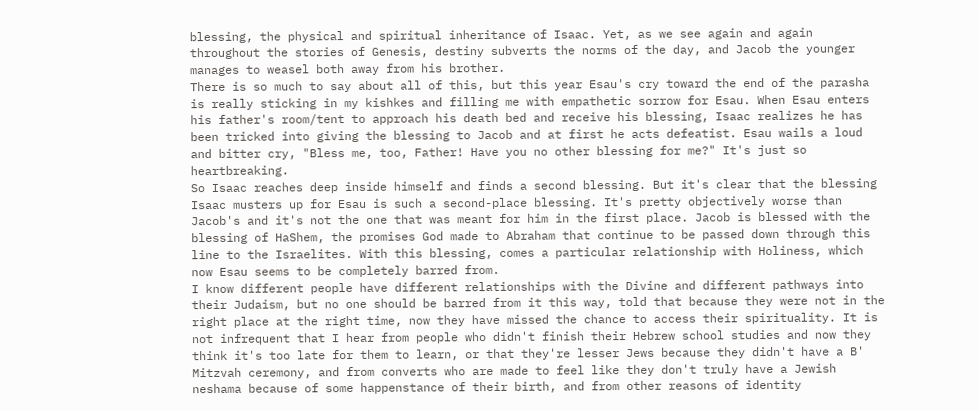blessing, the physical and spiritual inheritance of Isaac. Yet, as we see again and again throughout the stories of Genesis, destiny subverts the norms of the day, and Jacob the younger manages to weasel both away from his brother.
There is so much to say about all of this, but this year Esau's cry toward the end of the parasha is really sticking in my kishkes and filling me with empathetic sorrow for Esau. When Esau enters his father's room/tent to approach his death bed and receive his blessing, Isaac realizes he has been tricked into giving the blessing to Jacob and at first he acts defeatist. Esau wails a loud and bitter cry, "Bless me, too, Father! Have you no other blessing for me?" It's just so heartbreaking.
So Isaac reaches deep inside himself and finds a second blessing. But it's clear that the blessing Isaac musters up for Esau is such a second-place blessing. It's pretty objectively worse than Jacob's and it's not the one that was meant for him in the first place. Jacob is blessed with the blessing of HaShem, the promises God made to Abraham that continue to be passed down through this line to the Israelites. With this blessing, comes a particular relationship with Holiness, which now Esau seems to be completely barred from.
I know different people have different relationships with the Divine and different pathways into their Judaism, but no one should be barred from it this way, told that because they were not in the right place at the right time, now they have missed the chance to access their spirituality. It is not infrequent that I hear from people who didn't finish their Hebrew school studies and now they think it's too late for them to learn, or that they're lesser Jews because they didn't have a B' Mitzvah ceremony, and from converts who are made to feel like they don't truly have a Jewish neshama because of some happenstance of their birth, and from other reasons of identity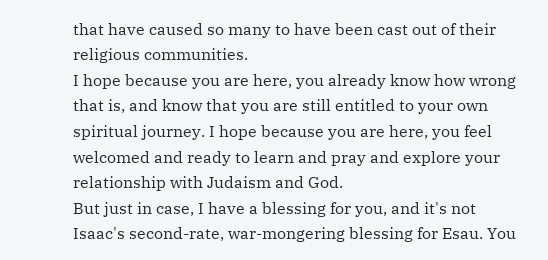that have caused so many to have been cast out of their religious communities.
I hope because you are here, you already know how wrong that is, and know that you are still entitled to your own spiritual journey. I hope because you are here, you feel welcomed and ready to learn and pray and explore your relationship with Judaism and God.
But just in case, I have a blessing for you, and it's not Isaac's second-rate, war-mongering blessing for Esau. You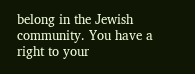belong in the Jewish community. You have a right to your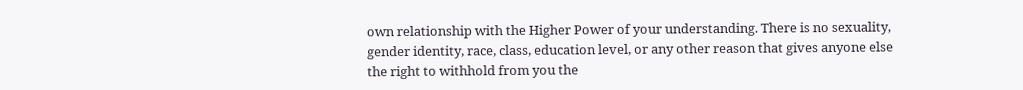own relationship with the Higher Power of your understanding. There is no sexuality, gender identity, race, class, education level, or any other reason that gives anyone else the right to withhold from you the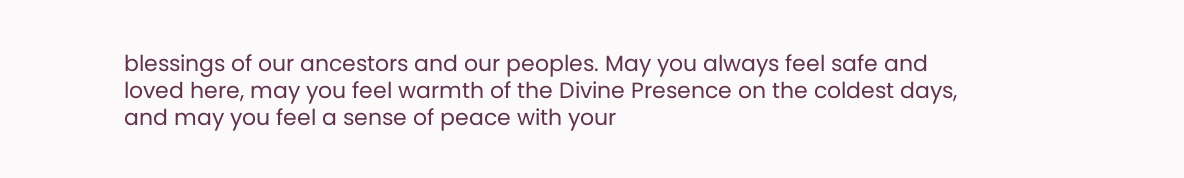blessings of our ancestors and our peoples. May you always feel safe and loved here, may you feel warmth of the Divine Presence on the coldest days, and may you feel a sense of peace with your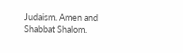Judaism. Amen and Shabbat Shalom.